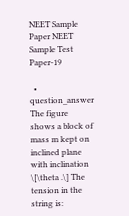NEET Sample Paper NEET Sample Test Paper-19

  • question_answer The figure shows a block of mass m kept on inclined plane with inclination \[\theta .\] The tension in the string is: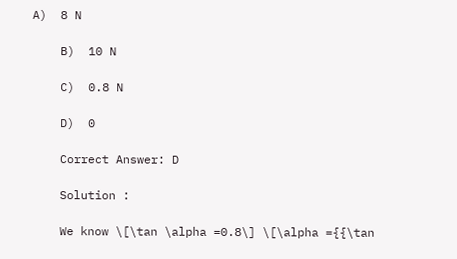A)  8 N

    B)  10 N

    C)  0.8 N

    D)  0

    Correct Answer: D

    Solution :

    We know \[\tan \alpha =0.8\] \[\alpha ={{\tan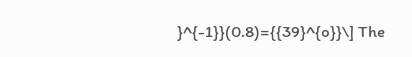}^{-1}}(0.8)={{39}^{o}}\] The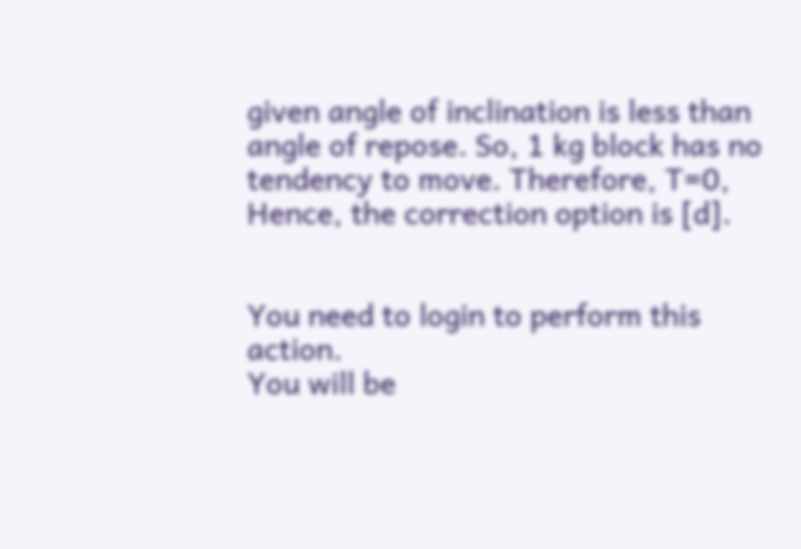given angle of inclination is less than angle of repose. So, 1 kg block has no tendency to move. Therefore, T=0, Hence, the correction option is [d].


You need to login to perform this action.
You will be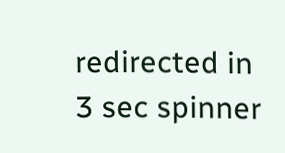redirected in 3 sec spinner